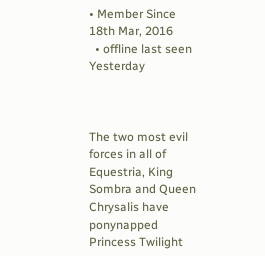• Member Since 18th Mar, 2016
  • offline last seen Yesterday



The two most evil forces in all of Equestria, King Sombra and Queen Chrysalis have ponynapped Princess Twilight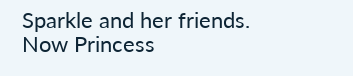Sparkle and her friends. Now Princess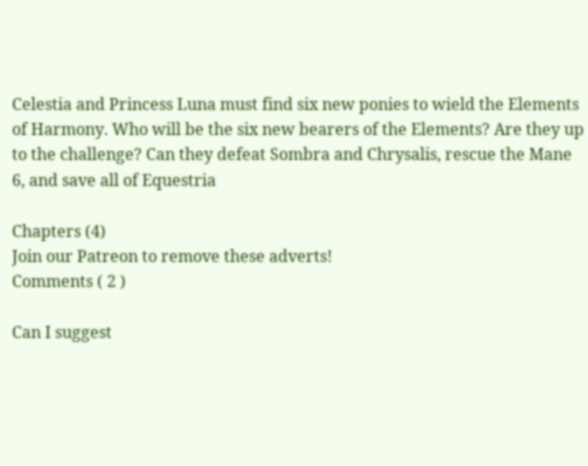Celestia and Princess Luna must find six new ponies to wield the Elements of Harmony. Who will be the six new bearers of the Elements? Are they up to the challenge? Can they defeat Sombra and Chrysalis, rescue the Mane 6, and save all of Equestria

Chapters (4)
Join our Patreon to remove these adverts!
Comments ( 2 )

Can I suggest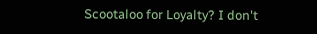Scootaloo for Loyalty? I don't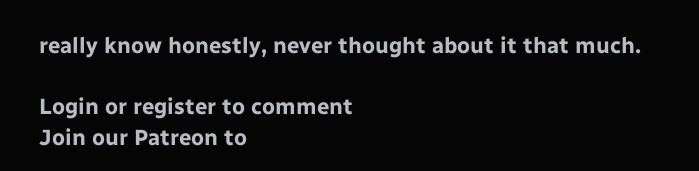really know honestly, never thought about it that much.

Login or register to comment
Join our Patreon to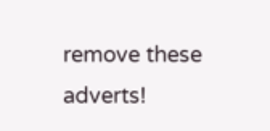remove these adverts!